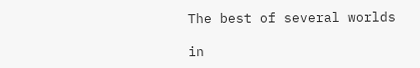The best of several worlds

in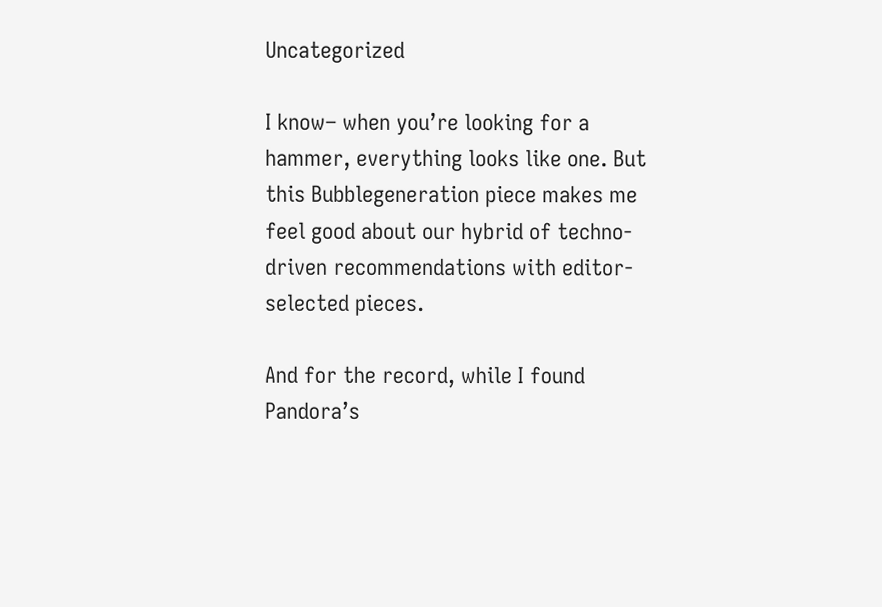Uncategorized

I know– when you’re looking for a hammer, everything looks like one. But this Bubblegeneration piece makes me feel good about our hybrid of techno-driven recommendations with editor-selected pieces.

And for the record, while I found Pandora’s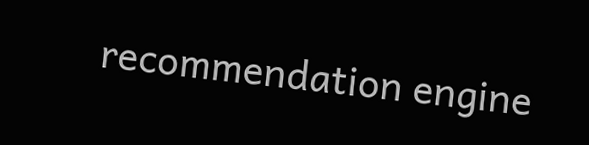recommendation engine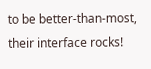to be better-than-most, their interface rocks!